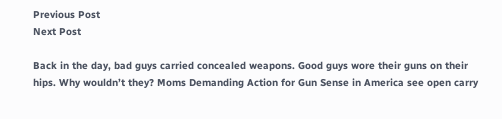Previous Post
Next Post

Back in the day, bad guys carried concealed weapons. Good guys wore their guns on their hips. Why wouldn’t they? Moms Demanding Action for Gun Sense in America see open carry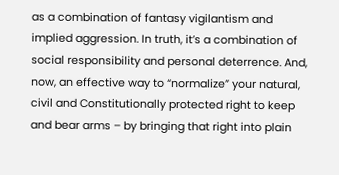as a combination of fantasy vigilantism and implied aggression. In truth, it’s a combination of social responsibility and personal deterrence. And, now, an effective way to “normalize” your natural, civil and Constitutionally protected right to keep and bear arms – by bringing that right into plain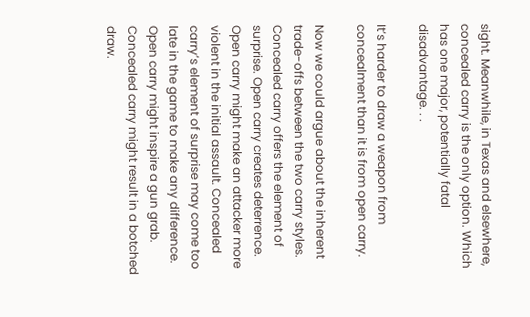sight. Meanwhile, in Texas and elsewhere, concealed carry is the only option. Which has one major, potentially fatal disadvantage. . .

It’s harder to draw a weapon from concealment than it is from open carry.

Now we could argue about the inherent trade-offs between the two carry styles. Concealed carry offers the element of surprise. Open carry creates deterrence. Open carry might make an attacker more violent in the initial assault. Concealed carry’s element of surprise may come too late in the game to make any difference. Open carry might inspire a gun grab. Concealed carry might result in a botched draw.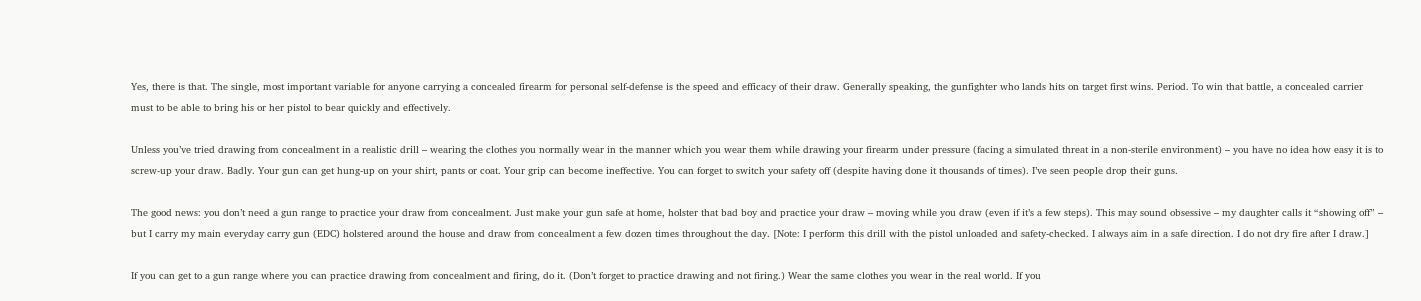Yes, there is that. The single, most important variable for anyone carrying a concealed firearm for personal self-defense is the speed and efficacy of their draw. Generally speaking, the gunfighter who lands hits on target first wins. Period. To win that battle, a concealed carrier must to be able to bring his or her pistol to bear quickly and effectively.

Unless you’ve tried drawing from concealment in a realistic drill – wearing the clothes you normally wear in the manner which you wear them while drawing your firearm under pressure (facing a simulated threat in a non-sterile environment) – you have no idea how easy it is to screw-up your draw. Badly. Your gun can get hung-up on your shirt, pants or coat. Your grip can become ineffective. You can forget to switch your safety off (despite having done it thousands of times). I’ve seen people drop their guns.

The good news: you don’t need a gun range to practice your draw from concealment. Just make your gun safe at home, holster that bad boy and practice your draw – moving while you draw (even if it’s a few steps). This may sound obsessive – my daughter calls it “showing off” – but I carry my main everyday carry gun (EDC) holstered around the house and draw from concealment a few dozen times throughout the day. [Note: I perform this drill with the pistol unloaded and safety-checked. I always aim in a safe direction. I do not dry fire after I draw.]

If you can get to a gun range where you can practice drawing from concealment and firing, do it. (Don’t forget to practice drawing and not firing.) Wear the same clothes you wear in the real world. If you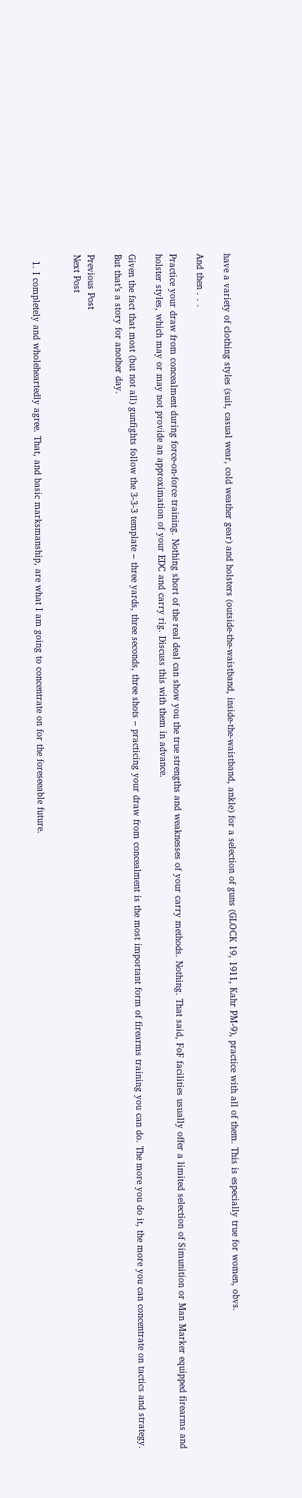have a variety of clothing styles (suit, casual wear, cold weather gear) and holsters (outside-the-waistband, inside-the-waistband, ankle) for a selection of guns (GLOCK 19, 1911, Kahr PM-9), practice with all of them. This is especially true for women, obvs.

And then . . .

Practice your draw from concealment during force-on-force training. Nothing short of the real deal can show you the true strengths and weaknesses of your carry methods. Nothing. That said, FoF facilities usually offer a limited selection of Simunition or Man Marker equipped firearms and holster styles, which may or may not provide an approximation of your EDC and carry rig. Discuss this with them in advance.

Given the fact that most (but not all) gunfights follow the 3-3-3 template – three yards, three seconds, three shots – practicing your draw from concealment is the most important form of firearms training you can do. The more you do it, the more you can concentrate on tactics and strategy. But that’s a story for another day.

Previous Post
Next Post


  1. I completely and wholeheartedly agree. That, and basic marksmanship, are what I am going to concentrate on for the foreseeable future.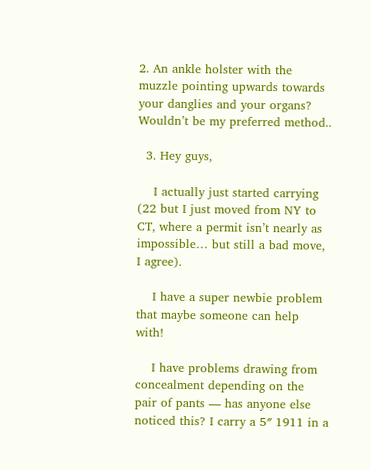2. An ankle holster with the muzzle pointing upwards towards your danglies and your organs? Wouldn’t be my preferred method..

  3. Hey guys,

    I actually just started carrying (22 but I just moved from NY to CT, where a permit isn’t nearly as impossible… but still a bad move, I agree).

    I have a super newbie problem that maybe someone can help with!

    I have problems drawing from concealment depending on the pair of pants — has anyone else noticed this? I carry a 5″ 1911 in a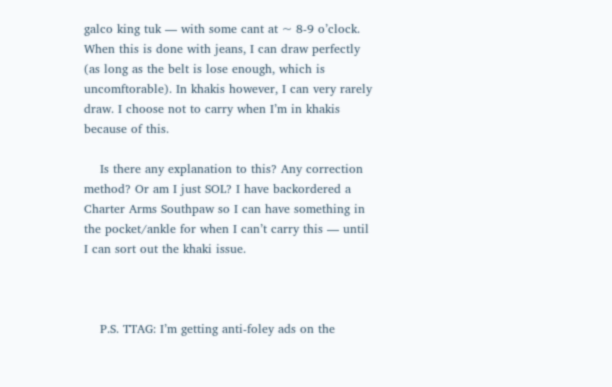galco king tuk — with some cant at ~ 8-9 o’clock. When this is done with jeans, I can draw perfectly (as long as the belt is lose enough, which is uncomftorable). In khakis however, I can very rarely draw. I choose not to carry when I’m in khakis because of this.

    Is there any explanation to this? Any correction method? Or am I just SOL? I have backordered a Charter Arms Southpaw so I can have something in the pocket/ankle for when I can’t carry this — until I can sort out the khaki issue.



    P.S. TTAG: I’m getting anti-foley ads on the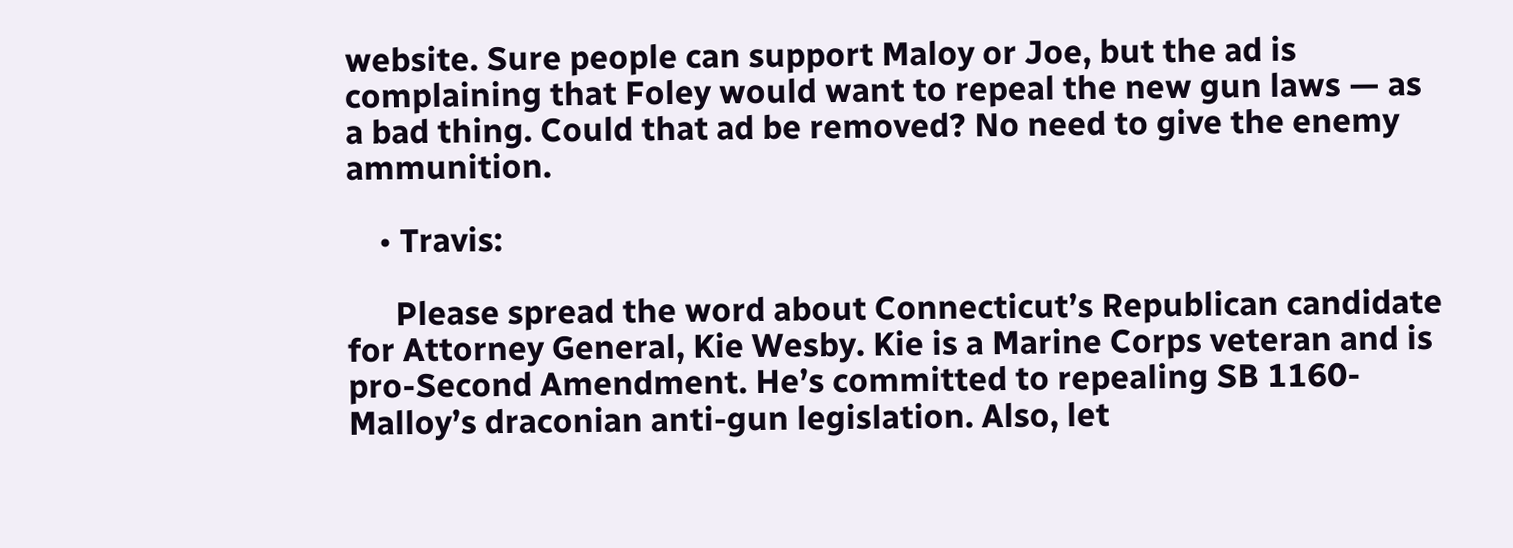website. Sure people can support Maloy or Joe, but the ad is complaining that Foley would want to repeal the new gun laws — as a bad thing. Could that ad be removed? No need to give the enemy ammunition.

    • Travis:

      Please spread the word about Connecticut’s Republican candidate for Attorney General, Kie Wesby. Kie is a Marine Corps veteran and is pro-Second Amendment. He’s committed to repealing SB 1160- Malloy’s draconian anti-gun legislation. Also, let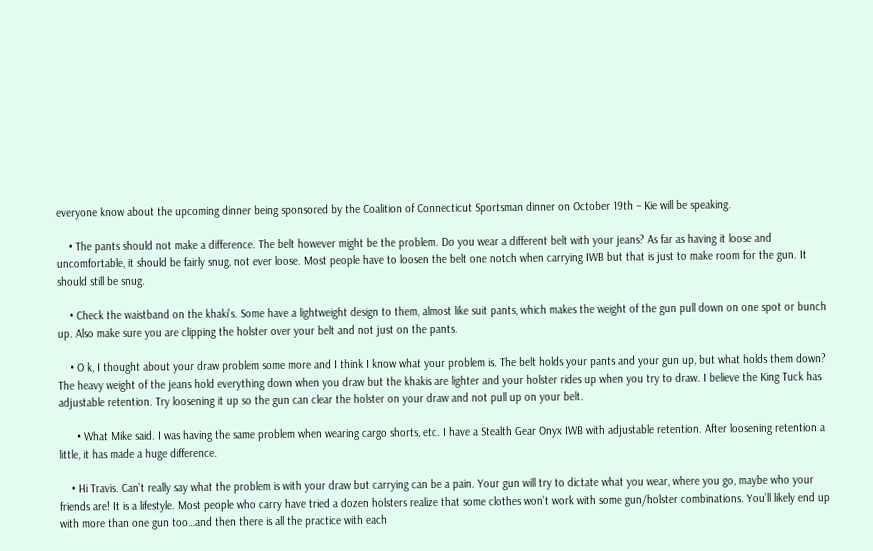everyone know about the upcoming dinner being sponsored by the Coalition of Connecticut Sportsman dinner on October 19th – Kie will be speaking.

    • The pants should not make a difference. The belt however might be the problem. Do you wear a different belt with your jeans? As far as having it loose and uncomfortable, it should be fairly snug, not ever loose. Most people have to loosen the belt one notch when carrying IWB but that is just to make room for the gun. It should still be snug.

    • Check the waistband on the khaki’s. Some have a lightweight design to them, almost like suit pants, which makes the weight of the gun pull down on one spot or bunch up. Also make sure you are clipping the holster over your belt and not just on the pants.

    • O k, I thought about your draw problem some more and I think I know what your problem is. The belt holds your pants and your gun up, but what holds them down? The heavy weight of the jeans hold everything down when you draw but the khakis are lighter and your holster rides up when you try to draw. I believe the King Tuck has adjustable retention. Try loosening it up so the gun can clear the holster on your draw and not pull up on your belt.

      • What Mike said. I was having the same problem when wearing cargo shorts, etc. I have a Stealth Gear Onyx IWB with adjustable retention. After loosening retention a little, it has made a huge difference.

    • Hi Travis. Can’t really say what the problem is with your draw but carrying can be a pain. Your gun will try to dictate what you wear, where you go, maybe who your friends are! It is a lifestyle. Most people who carry have tried a dozen holsters realize that some clothes won’t work with some gun/holster combinations. You’ll likely end up with more than one gun too…and then there is all the practice with each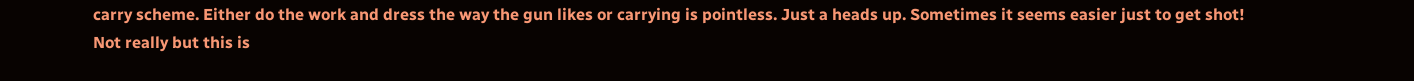carry scheme. Either do the work and dress the way the gun likes or carrying is pointless. Just a heads up. Sometimes it seems easier just to get shot! Not really but this is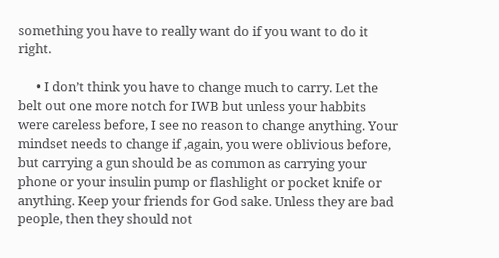something you have to really want do if you want to do it right.

      • I don’t think you have to change much to carry. Let the belt out one more notch for IWB but unless your habbits were careless before, I see no reason to change anything. Your mindset needs to change if ,again, you were oblivious before, but carrying a gun should be as common as carrying your phone or your insulin pump or flashlight or pocket knife or anything. Keep your friends for God sake. Unless they are bad people, then they should not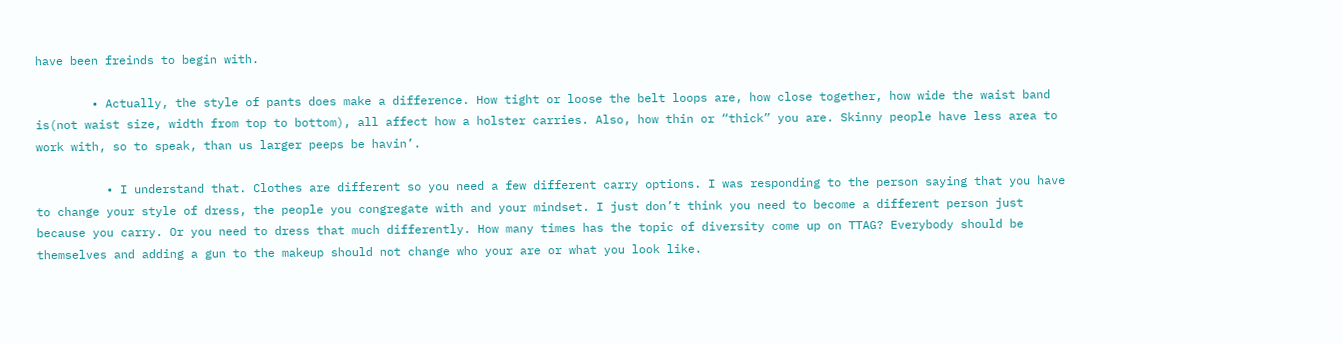have been freinds to begin with.

        • Actually, the style of pants does make a difference. How tight or loose the belt loops are, how close together, how wide the waist band is(not waist size, width from top to bottom), all affect how a holster carries. Also, how thin or “thick” you are. Skinny people have less area to work with, so to speak, than us larger peeps be havin’.

          • I understand that. Clothes are different so you need a few different carry options. I was responding to the person saying that you have to change your style of dress, the people you congregate with and your mindset. I just don’t think you need to become a different person just because you carry. Or you need to dress that much differently. How many times has the topic of diversity come up on TTAG? Everybody should be themselves and adding a gun to the makeup should not change who your are or what you look like.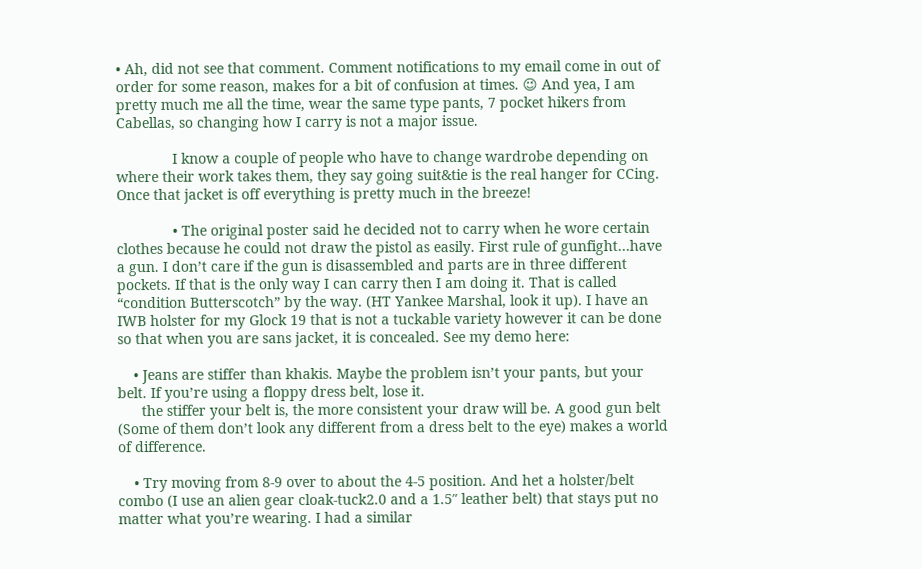• Ah, did not see that comment. Comment notifications to my email come in out of order for some reason, makes for a bit of confusion at times. 😉 And yea, I am pretty much me all the time, wear the same type pants, 7 pocket hikers from Cabellas, so changing how I carry is not a major issue.

              I know a couple of people who have to change wardrobe depending on where their work takes them, they say going suit&tie is the real hanger for CCing. Once that jacket is off everything is pretty much in the breeze!

              • The original poster said he decided not to carry when he wore certain clothes because he could not draw the pistol as easily. First rule of gunfight…have a gun. I don’t care if the gun is disassembled and parts are in three different pockets. If that is the only way I can carry then I am doing it. That is called “condition Butterscotch” by the way. (HT Yankee Marshal, look it up). I have an IWB holster for my Glock 19 that is not a tuckable variety however it can be done so that when you are sans jacket, it is concealed. See my demo here:

    • Jeans are stiffer than khakis. Maybe the problem isn’t your pants, but your belt. If you’re using a floppy dress belt, lose it.
      the stiffer your belt is, the more consistent your draw will be. A good gun belt (Some of them don’t look any different from a dress belt to the eye) makes a world of difference.

    • Try moving from 8-9 over to about the 4-5 position. And het a holster/belt combo (I use an alien gear cloak-tuck2.0 and a 1.5″ leather belt) that stays put no matter what you’re wearing. I had a similar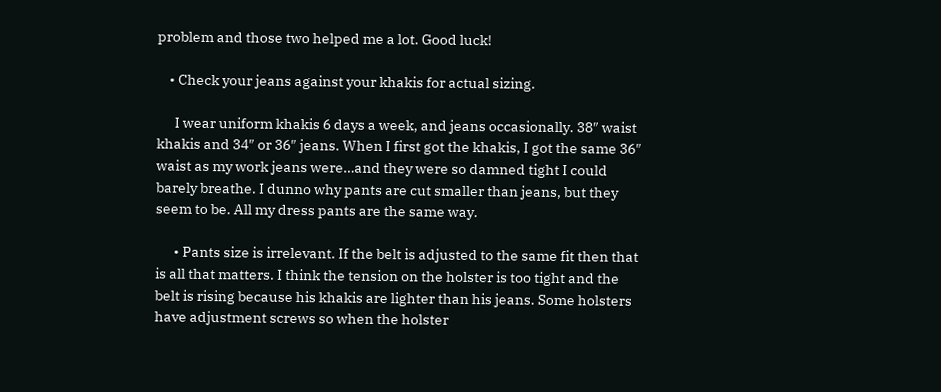problem and those two helped me a lot. Good luck!

    • Check your jeans against your khakis for actual sizing.

      I wear uniform khakis 6 days a week, and jeans occasionally. 38″ waist khakis and 34″ or 36″ jeans. When I first got the khakis, I got the same 36″ waist as my work jeans were…and they were so damned tight I could barely breathe. I dunno why pants are cut smaller than jeans, but they seem to be. All my dress pants are the same way.

      • Pants size is irrelevant. If the belt is adjusted to the same fit then that is all that matters. I think the tension on the holster is too tight and the belt is rising because his khakis are lighter than his jeans. Some holsters have adjustment screws so when the holster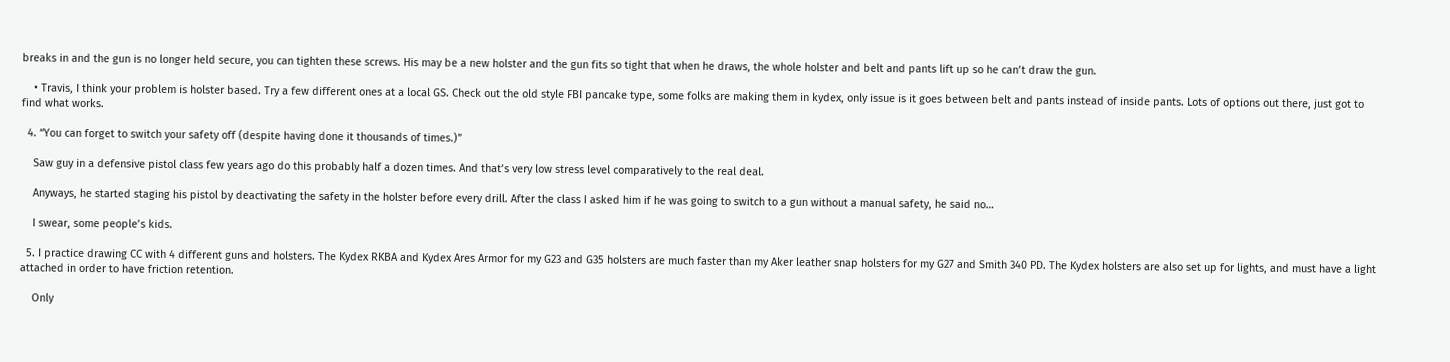breaks in and the gun is no longer held secure, you can tighten these screws. His may be a new holster and the gun fits so tight that when he draws, the whole holster and belt and pants lift up so he can’t draw the gun.

    • Travis, I think your problem is holster based. Try a few different ones at a local GS. Check out the old style FBI pancake type, some folks are making them in kydex, only issue is it goes between belt and pants instead of inside pants. Lots of options out there, just got to find what works.

  4. “You can forget to switch your safety off (despite having done it thousands of times.)”

    Saw guy in a defensive pistol class few years ago do this probably half a dozen times. And that’s very low stress level comparatively to the real deal.

    Anyways, he started staging his pistol by deactivating the safety in the holster before every drill. After the class I asked him if he was going to switch to a gun without a manual safety, he said no…

    I swear, some people’s kids.

  5. I practice drawing CC with 4 different guns and holsters. The Kydex RKBA and Kydex Ares Armor for my G23 and G35 holsters are much faster than my Aker leather snap holsters for my G27 and Smith 340 PD. The Kydex holsters are also set up for lights, and must have a light attached in order to have friction retention.

    Only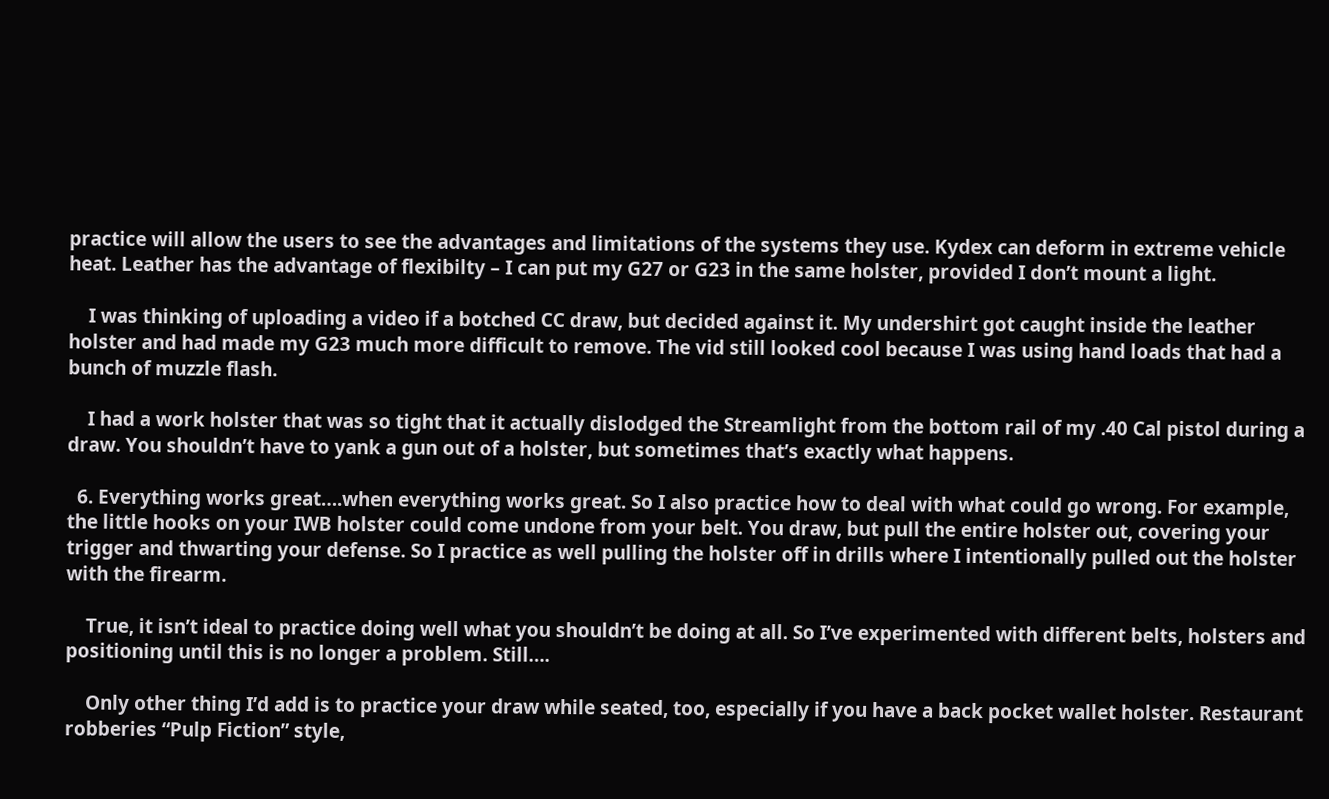practice will allow the users to see the advantages and limitations of the systems they use. Kydex can deform in extreme vehicle heat. Leather has the advantage of flexibilty – I can put my G27 or G23 in the same holster, provided I don’t mount a light.

    I was thinking of uploading a video if a botched CC draw, but decided against it. My undershirt got caught inside the leather holster and had made my G23 much more difficult to remove. The vid still looked cool because I was using hand loads that had a bunch of muzzle flash.

    I had a work holster that was so tight that it actually dislodged the Streamlight from the bottom rail of my .40 Cal pistol during a draw. You shouldn’t have to yank a gun out of a holster, but sometimes that’s exactly what happens.

  6. Everything works great….when everything works great. So I also practice how to deal with what could go wrong. For example, the little hooks on your IWB holster could come undone from your belt. You draw, but pull the entire holster out, covering your trigger and thwarting your defense. So I practice as well pulling the holster off in drills where I intentionally pulled out the holster with the firearm.

    True, it isn’t ideal to practice doing well what you shouldn’t be doing at all. So I’ve experimented with different belts, holsters and positioning until this is no longer a problem. Still….

    Only other thing I’d add is to practice your draw while seated, too, especially if you have a back pocket wallet holster. Restaurant robberies “Pulp Fiction” style,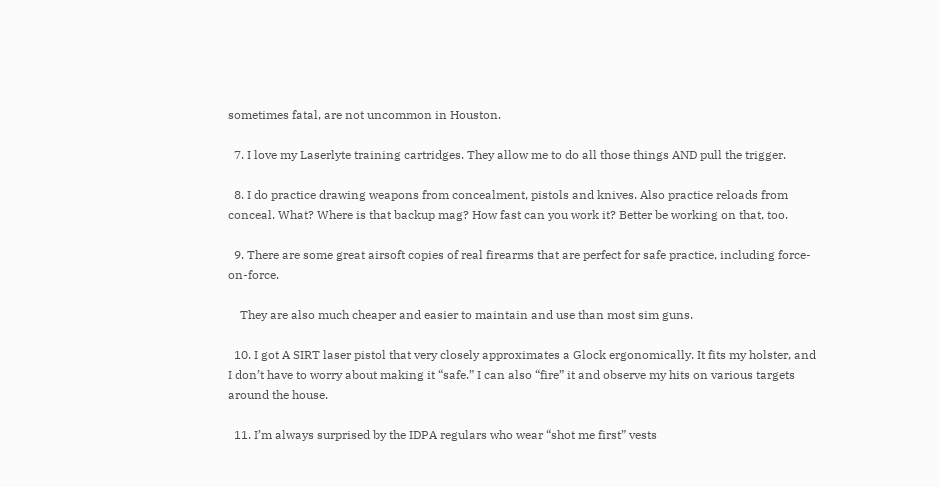sometimes fatal, are not uncommon in Houston.

  7. I love my Laserlyte training cartridges. They allow me to do all those things AND pull the trigger.

  8. I do practice drawing weapons from concealment, pistols and knives. Also practice reloads from conceal. What? Where is that backup mag? How fast can you work it? Better be working on that, too.

  9. There are some great airsoft copies of real firearms that are perfect for safe practice, including force-on-force.

    They are also much cheaper and easier to maintain and use than most sim guns.

  10. I got A SIRT laser pistol that very closely approximates a Glock ergonomically. It fits my holster, and I don’t have to worry about making it “safe.” I can also “fire” it and observe my hits on various targets around the house.

  11. I’m always surprised by the IDPA regulars who wear “shot me first” vests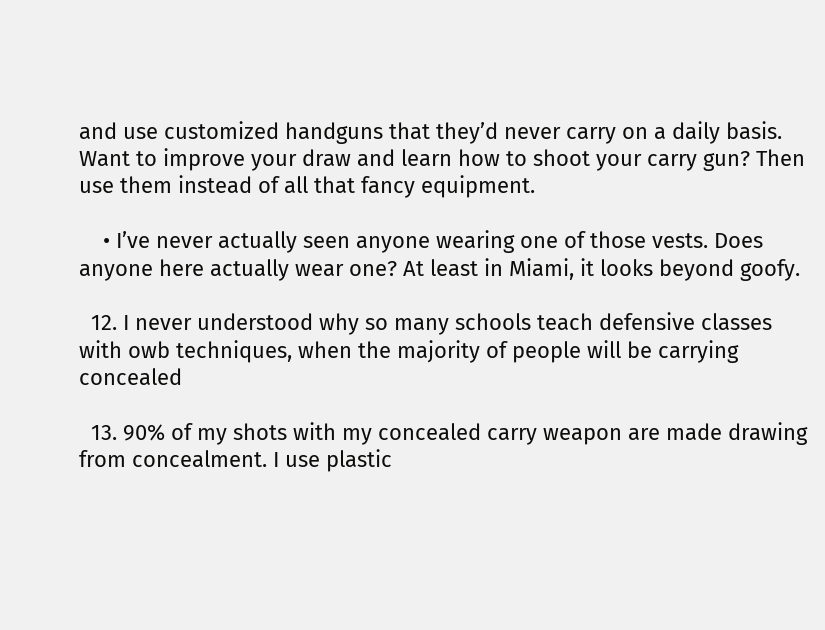and use customized handguns that they’d never carry on a daily basis. Want to improve your draw and learn how to shoot your carry gun? Then use them instead of all that fancy equipment.

    • I’ve never actually seen anyone wearing one of those vests. Does anyone here actually wear one? At least in Miami, it looks beyond goofy.

  12. I never understood why so many schools teach defensive classes with owb techniques, when the majority of people will be carrying concealed

  13. 90% of my shots with my concealed carry weapon are made drawing from concealment. I use plastic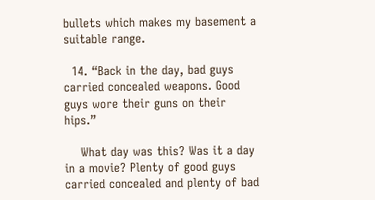bullets which makes my basement a suitable range.

  14. “Back in the day, bad guys carried concealed weapons. Good guys wore their guns on their hips.”

    What day was this? Was it a day in a movie? Plenty of good guys carried concealed and plenty of bad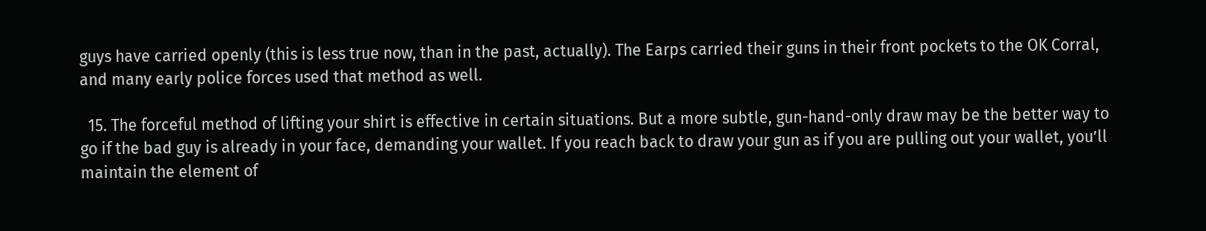guys have carried openly (this is less true now, than in the past, actually). The Earps carried their guns in their front pockets to the OK Corral, and many early police forces used that method as well.

  15. The forceful method of lifting your shirt is effective in certain situations. But a more subtle, gun-hand-only draw may be the better way to go if the bad guy is already in your face, demanding your wallet. If you reach back to draw your gun as if you are pulling out your wallet, you’ll maintain the element of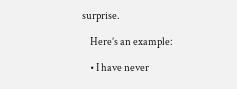surprise.

    Here’s an example:

    • I have never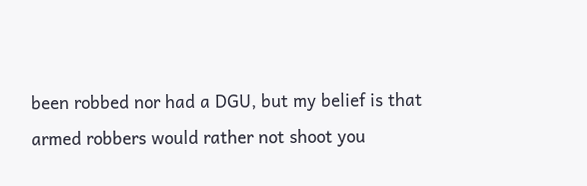been robbed nor had a DGU, but my belief is that armed robbers would rather not shoot you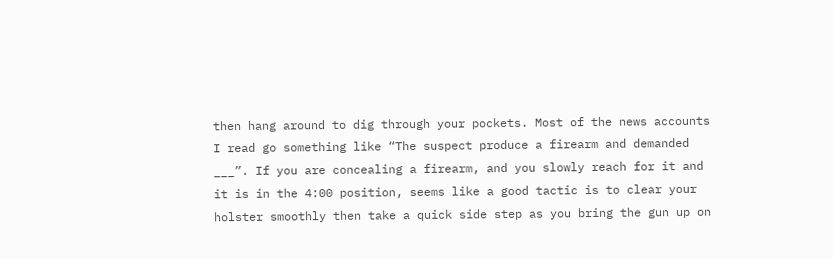then hang around to dig through your pockets. Most of the news accounts I read go something like “The suspect produce a firearm and demanded ___”. If you are concealing a firearm, and you slowly reach for it and it is in the 4:00 position, seems like a good tactic is to clear your holster smoothly then take a quick side step as you bring the gun up on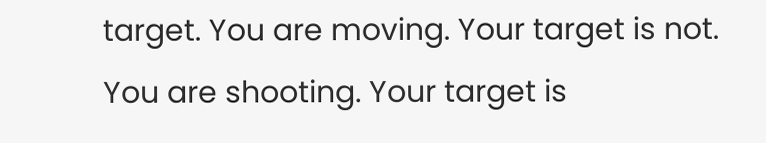target. You are moving. Your target is not. You are shooting. Your target is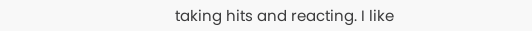taking hits and reacting. I like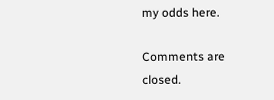my odds here.

Comments are closed.